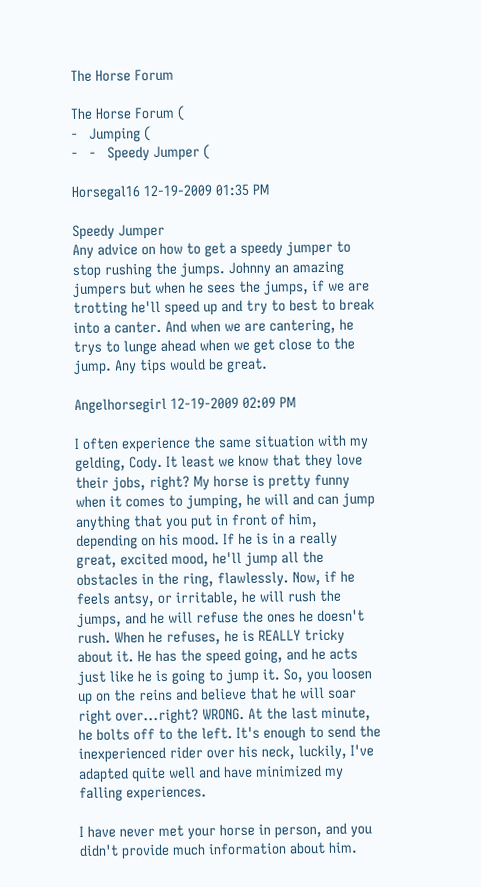The Horse Forum

The Horse Forum (
-   Jumping (
-   -   Speedy Jumper (

Horsegal16 12-19-2009 01:35 PM

Speedy Jumper
Any advice on how to get a speedy jumper to stop rushing the jumps. Johnny an amazing jumpers but when he sees the jumps, if we are trotting he'll speed up and try to best to break into a canter. And when we are cantering, he trys to lunge ahead when we get close to the jump. Any tips would be great.

Angelhorsegirl 12-19-2009 02:09 PM

I often experience the same situation with my gelding, Cody. It least we know that they love their jobs, right? My horse is pretty funny when it comes to jumping, he will and can jump anything that you put in front of him, depending on his mood. If he is in a really great, excited mood, he'll jump all the obstacles in the ring, flawlessly. Now, if he feels antsy, or irritable, he will rush the jumps, and he will refuse the ones he doesn't rush. When he refuses, he is REALLY tricky about it. He has the speed going, and he acts just like he is going to jump it. So, you loosen up on the reins and believe that he will soar right over...right? WRONG. At the last minute, he bolts off to the left. It's enough to send the inexperienced rider over his neck, luckily, I've adapted quite well and have minimized my falling experiences.

I have never met your horse in person, and you didn't provide much information about him.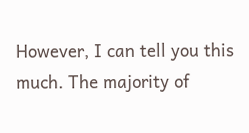However, I can tell you this much. The majority of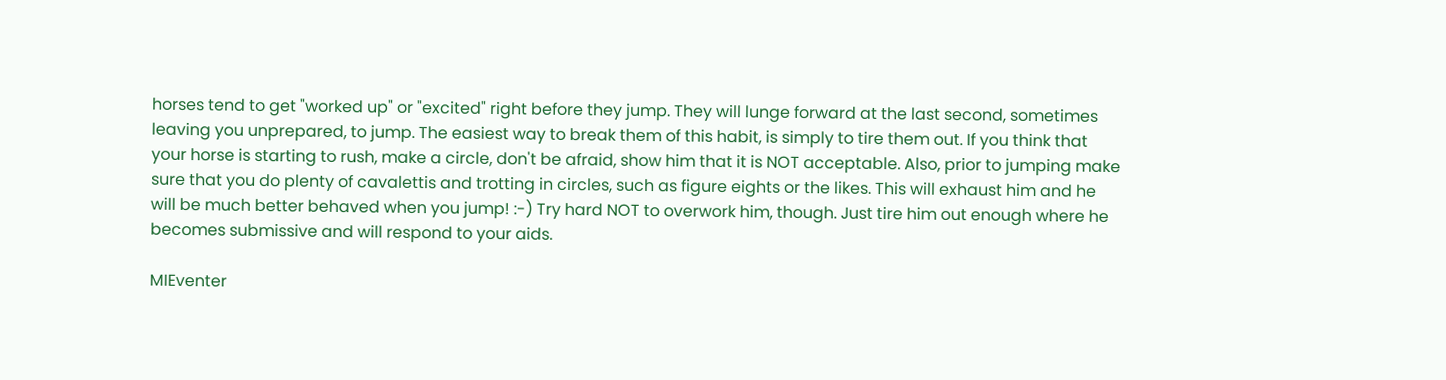horses tend to get "worked up" or "excited" right before they jump. They will lunge forward at the last second, sometimes leaving you unprepared, to jump. The easiest way to break them of this habit, is simply to tire them out. If you think that your horse is starting to rush, make a circle, don't be afraid, show him that it is NOT acceptable. Also, prior to jumping make sure that you do plenty of cavalettis and trotting in circles, such as figure eights or the likes. This will exhaust him and he will be much better behaved when you jump! :-) Try hard NOT to overwork him, though. Just tire him out enough where he becomes submissive and will respond to your aids.

MIEventer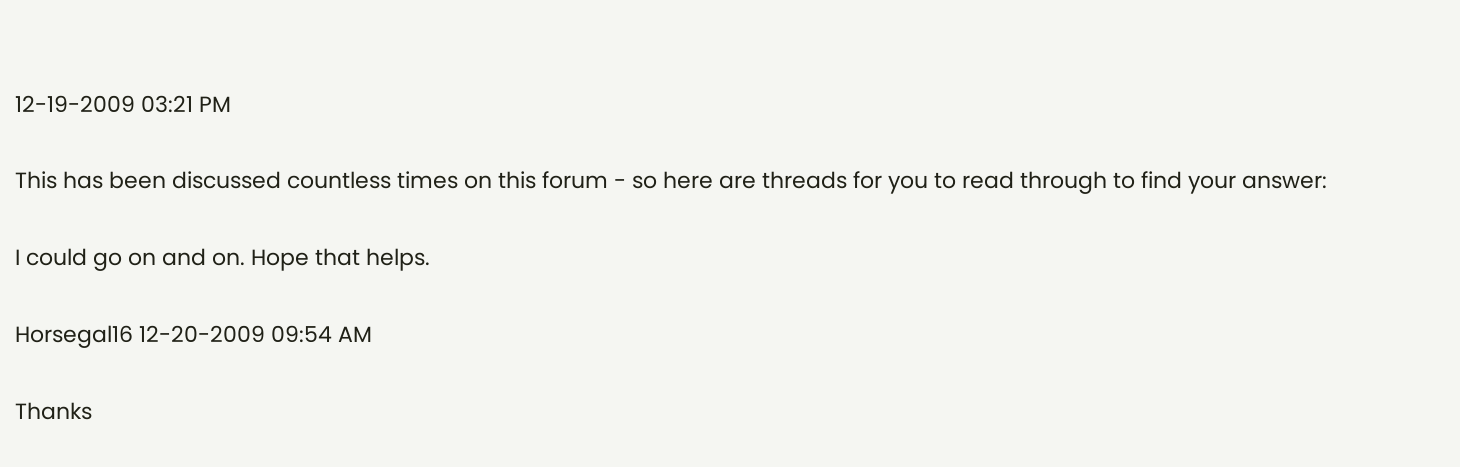12-19-2009 03:21 PM

This has been discussed countless times on this forum - so here are threads for you to read through to find your answer:

I could go on and on. Hope that helps.

Horsegal16 12-20-2009 09:54 AM

Thanks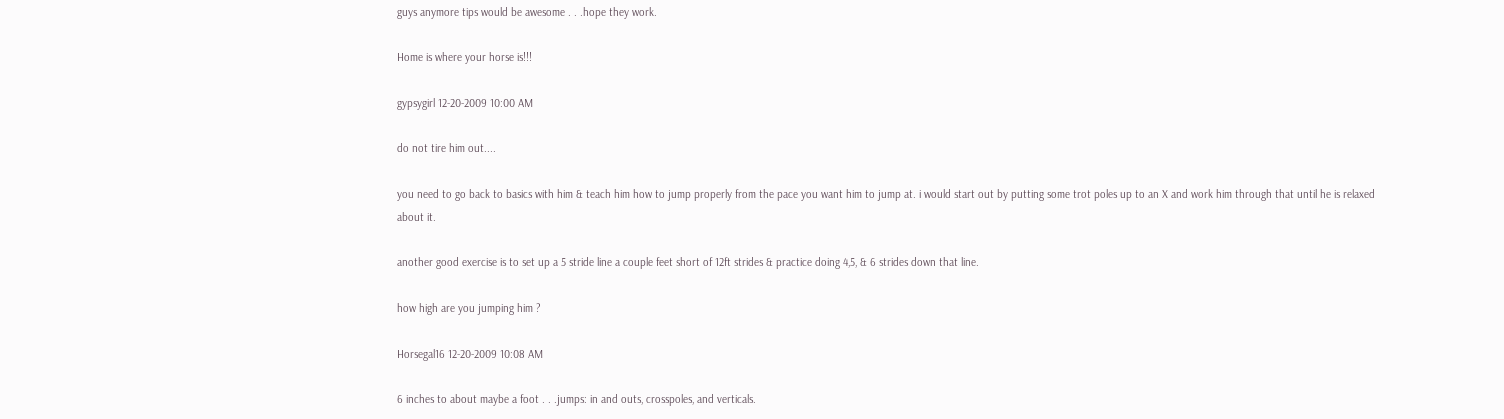guys anymore tips would be awesome . . .hope they work.

Home is where your horse is!!!

gypsygirl 12-20-2009 10:00 AM

do not tire him out....

you need to go back to basics with him & teach him how to jump properly from the pace you want him to jump at. i would start out by putting some trot poles up to an X and work him through that until he is relaxed about it.

another good exercise is to set up a 5 stride line a couple feet short of 12ft strides & practice doing 4,5, & 6 strides down that line.

how high are you jumping him ?

Horsegal16 12-20-2009 10:08 AM

6 inches to about maybe a foot . . .jumps: in and outs, crosspoles, and verticals.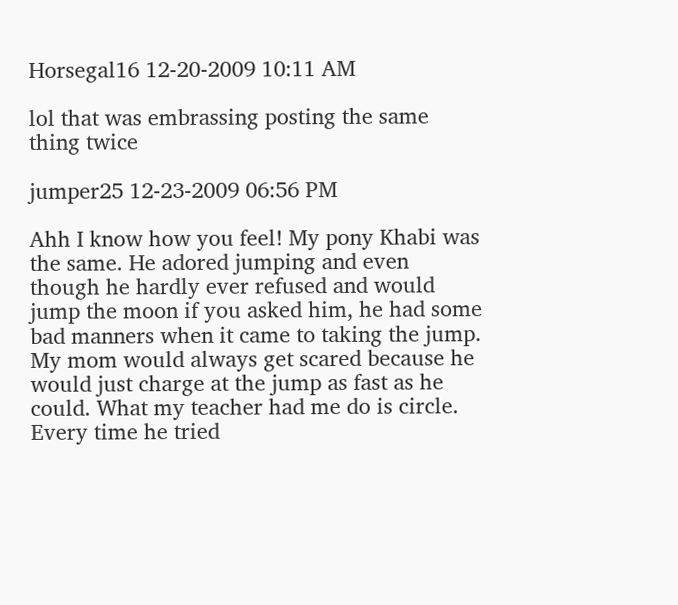Horsegal16 12-20-2009 10:11 AM

lol that was embrassing posting the same thing twice

jumper25 12-23-2009 06:56 PM

Ahh I know how you feel! My pony Khabi was the same. He adored jumping and even though he hardly ever refused and would jump the moon if you asked him, he had some bad manners when it came to taking the jump. My mom would always get scared because he would just charge at the jump as fast as he could. What my teacher had me do is circle. Every time he tried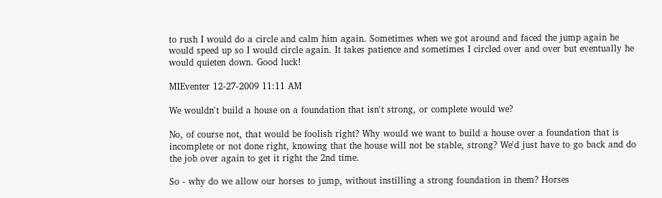to rush I would do a circle and calm him again. Sometimes when we got around and faced the jump again he would speed up so I would circle again. It takes patience and sometimes I circled over and over but eventually he would quieten down. Good luck!

MIEventer 12-27-2009 11:11 AM

We wouldn't build a house on a foundation that isn't strong, or complete would we?

No, of course not, that would be foolish right? Why would we want to build a house over a foundation that is incomplete or not done right, knowing that the house will not be stable, strong? We'd just have to go back and do the job over again to get it right the 2nd time.

So - why do we allow our horses to jump, without instilling a strong foundation in them? Horses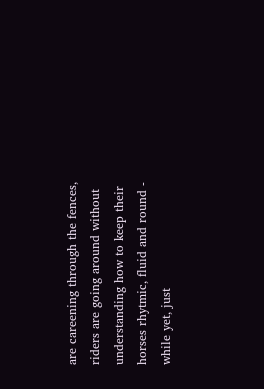are careening through the fences, riders are going around without understanding how to keep their horses rhytmic, fluid and round - while yet, just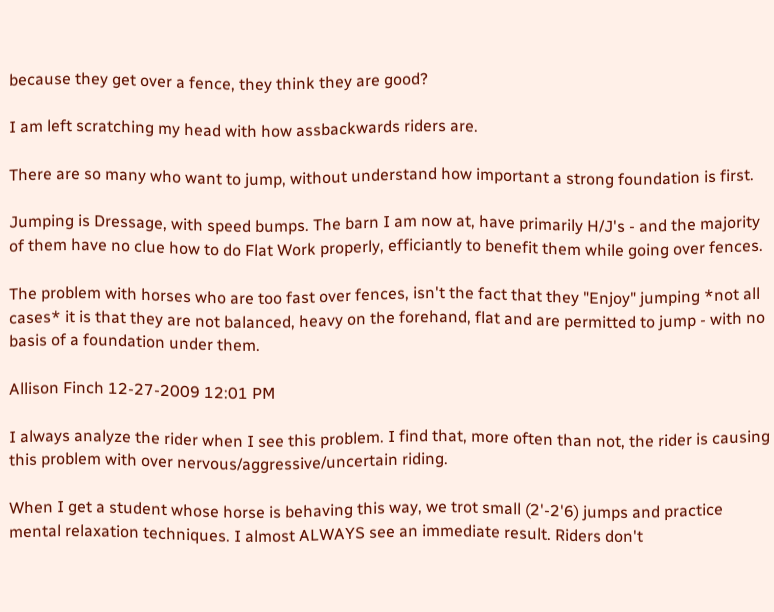because they get over a fence, they think they are good?

I am left scratching my head with how assbackwards riders are.

There are so many who want to jump, without understand how important a strong foundation is first.

Jumping is Dressage, with speed bumps. The barn I am now at, have primarily H/J's - and the majority of them have no clue how to do Flat Work properly, efficiantly to benefit them while going over fences.

The problem with horses who are too fast over fences, isn't the fact that they "Enjoy" jumping *not all cases* it is that they are not balanced, heavy on the forehand, flat and are permitted to jump - with no basis of a foundation under them.

Allison Finch 12-27-2009 12:01 PM

I always analyze the rider when I see this problem. I find that, more often than not, the rider is causing this problem with over nervous/aggressive/uncertain riding.

When I get a student whose horse is behaving this way, we trot small (2'-2'6) jumps and practice mental relaxation techniques. I almost ALWAYS see an immediate result. Riders don't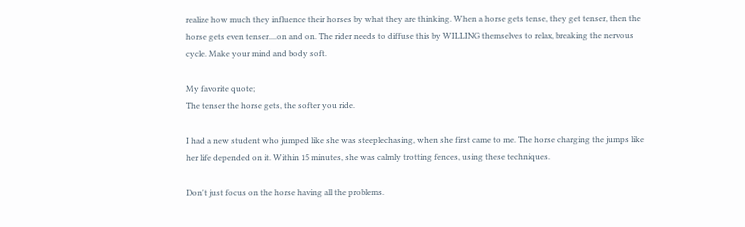realize how much they influence their horses by what they are thinking. When a horse gets tense, they get tenser, then the horse gets even tenser....on and on. The rider needs to diffuse this by WILLING themselves to relax, breaking the nervous cycle. Make your mind and body soft.

My favorite quote;
The tenser the horse gets, the softer you ride.

I had a new student who jumped like she was steeplechasing, when she first came to me. The horse charging the jumps like her life depended on it. Within 15 minutes, she was calmly trotting fences, using these techniques.

Don't just focus on the horse having all the problems.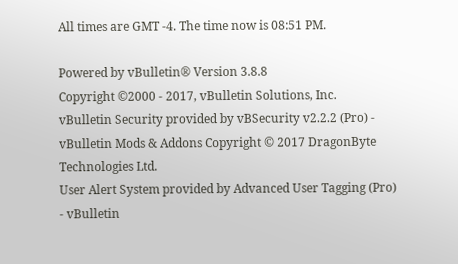All times are GMT -4. The time now is 08:51 PM.

Powered by vBulletin® Version 3.8.8
Copyright ©2000 - 2017, vBulletin Solutions, Inc.
vBulletin Security provided by vBSecurity v2.2.2 (Pro) - vBulletin Mods & Addons Copyright © 2017 DragonByte Technologies Ltd.
User Alert System provided by Advanced User Tagging (Pro) - vBulletin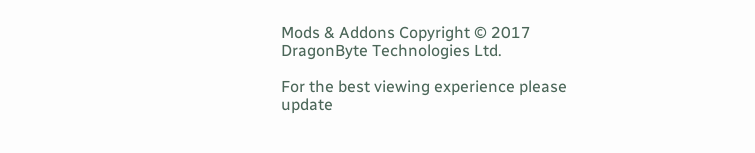Mods & Addons Copyright © 2017 DragonByte Technologies Ltd.

For the best viewing experience please update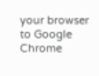your browser to Google Chrome